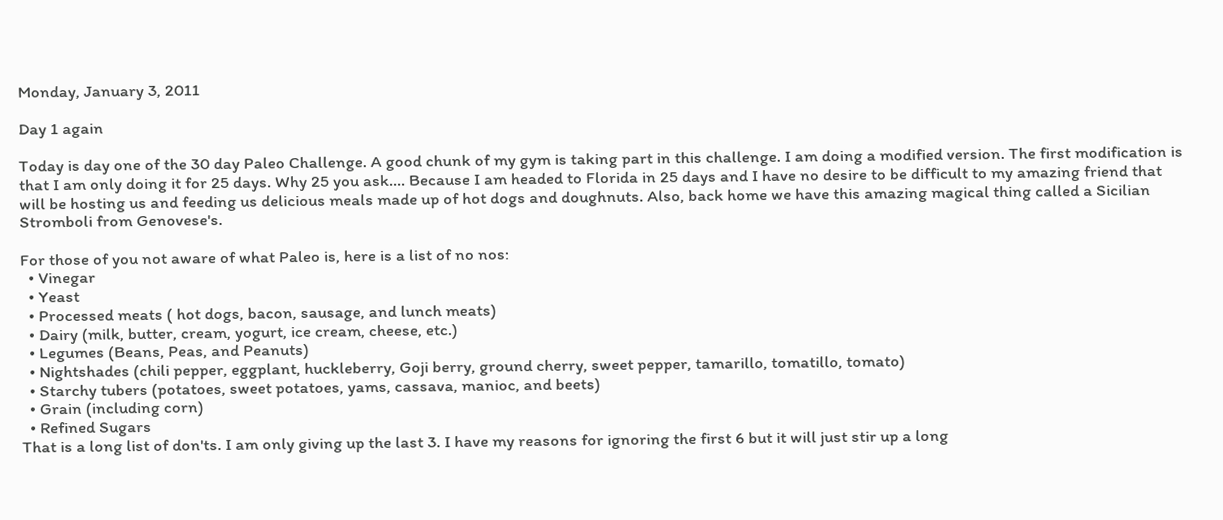Monday, January 3, 2011

Day 1 again

Today is day one of the 30 day Paleo Challenge. A good chunk of my gym is taking part in this challenge. I am doing a modified version. The first modification is that I am only doing it for 25 days. Why 25 you ask.... Because I am headed to Florida in 25 days and I have no desire to be difficult to my amazing friend that will be hosting us and feeding us delicious meals made up of hot dogs and doughnuts. Also, back home we have this amazing magical thing called a Sicilian Stromboli from Genovese's.

For those of you not aware of what Paleo is, here is a list of no nos:
  • Vinegar
  • Yeast
  • Processed meats ( hot dogs, bacon, sausage, and lunch meats)
  • Dairy (milk, butter, cream, yogurt, ice cream, cheese, etc.)
  • Legumes (Beans, Peas, and Peanuts)
  • Nightshades (chili pepper, eggplant, huckleberry, Goji berry, ground cherry, sweet pepper, tamarillo, tomatillo, tomato)
  • Starchy tubers (potatoes, sweet potatoes, yams, cassava, manioc, and beets)
  • Grain (including corn)
  • Refined Sugars
That is a long list of don'ts. I am only giving up the last 3. I have my reasons for ignoring the first 6 but it will just stir up a long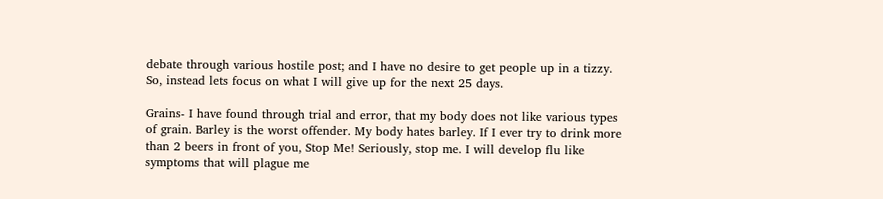debate through various hostile post; and I have no desire to get people up in a tizzy. So, instead lets focus on what I will give up for the next 25 days.

Grains- I have found through trial and error, that my body does not like various types of grain. Barley is the worst offender. My body hates barley. If I ever try to drink more than 2 beers in front of you, Stop Me! Seriously, stop me. I will develop flu like symptoms that will plague me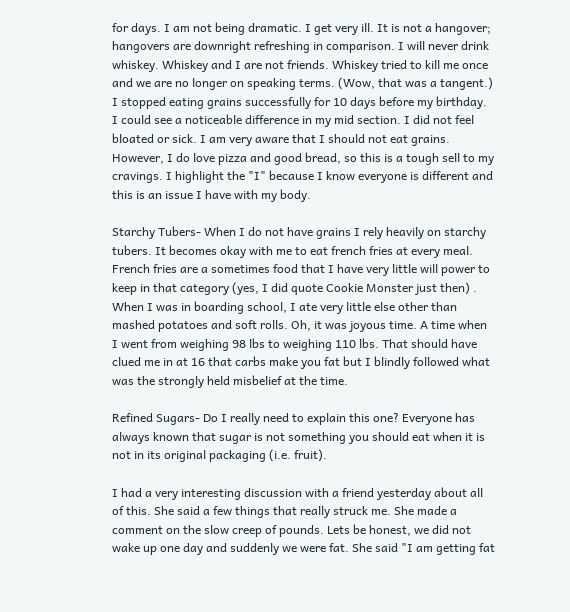for days. I am not being dramatic. I get very ill. It is not a hangover; hangovers are downright refreshing in comparison. I will never drink whiskey. Whiskey and I are not friends. Whiskey tried to kill me once and we are no longer on speaking terms. (Wow, that was a tangent.)
I stopped eating grains successfully for 10 days before my birthday. I could see a noticeable difference in my mid section. I did not feel bloated or sick. I am very aware that I should not eat grains. However, I do love pizza and good bread, so this is a tough sell to my cravings. I highlight the "I" because I know everyone is different and this is an issue I have with my body.

Starchy Tubers- When I do not have grains I rely heavily on starchy tubers. It becomes okay with me to eat french fries at every meal. French fries are a sometimes food that I have very little will power to keep in that category (yes, I did quote Cookie Monster just then) . When I was in boarding school, I ate very little else other than mashed potatoes and soft rolls. Oh, it was joyous time. A time when I went from weighing 98 lbs to weighing 110 lbs. That should have clued me in at 16 that carbs make you fat but I blindly followed what was the strongly held misbelief at the time.

Refined Sugars- Do I really need to explain this one? Everyone has always known that sugar is not something you should eat when it is not in its original packaging (i.e. fruit).

I had a very interesting discussion with a friend yesterday about all of this. She said a few things that really struck me. She made a comment on the slow creep of pounds. Lets be honest, we did not wake up one day and suddenly we were fat. She said "I am getting fat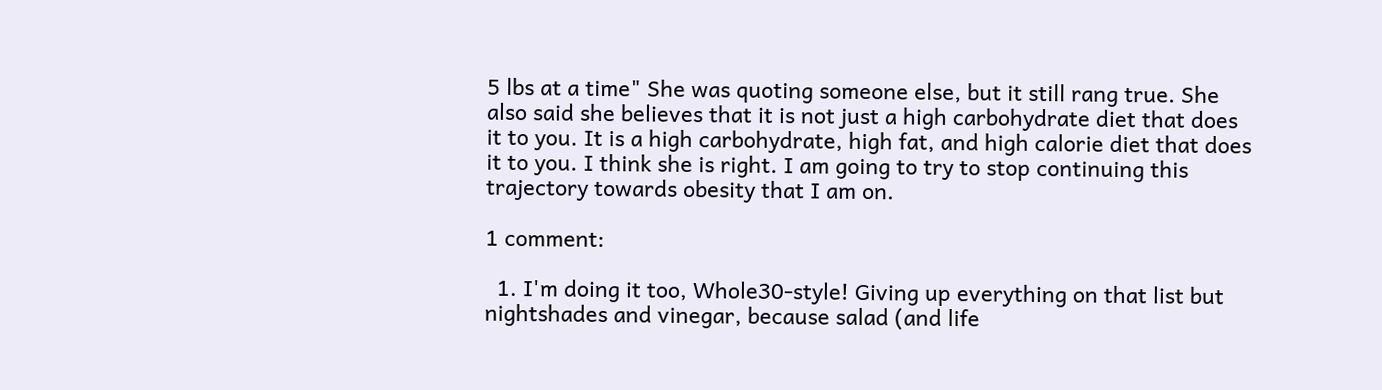5 lbs at a time" She was quoting someone else, but it still rang true. She also said she believes that it is not just a high carbohydrate diet that does it to you. It is a high carbohydrate, high fat, and high calorie diet that does it to you. I think she is right. I am going to try to stop continuing this trajectory towards obesity that I am on.

1 comment:

  1. I'm doing it too, Whole30-style! Giving up everything on that list but nightshades and vinegar, because salad (and life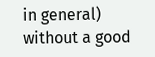in general) without a good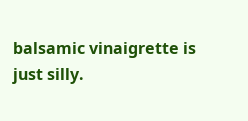balsamic vinaigrette is just silly.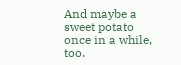And maybe a sweet potato once in a while, too.